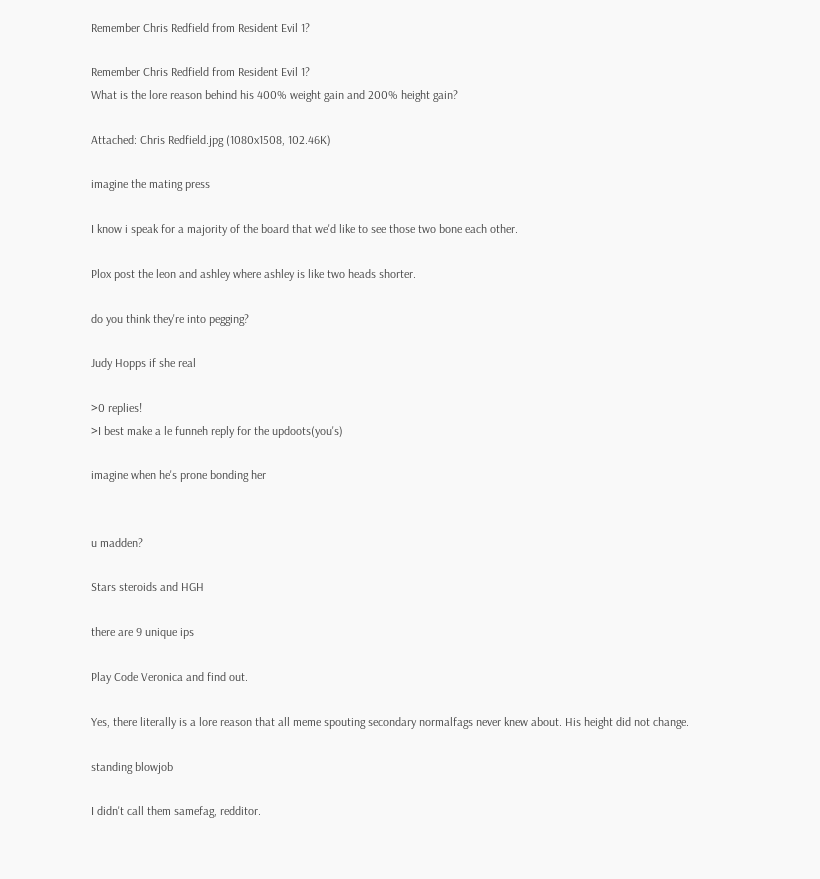Remember Chris Redfield from Resident Evil 1?

Remember Chris Redfield from Resident Evil 1?
What is the lore reason behind his 400% weight gain and 200% height gain?

Attached: Chris Redfield.jpg (1080x1508, 102.46K)

imagine the mating press

I know i speak for a majority of the board that we'd like to see those two bone each other.

Plox post the leon and ashley where ashley is like two heads shorter.

do you think they're into pegging?

Judy Hopps if she real

>0 replies!
>I best make a le funneh reply for the updoots(you's)

imagine when he's prone bonding her


u madden?

Stars steroids and HGH

there are 9 unique ips

Play Code Veronica and find out.

Yes, there literally is a lore reason that all meme spouting secondary normalfags never knew about. His height did not change.

standing blowjob

I didn't call them samefag, redditor.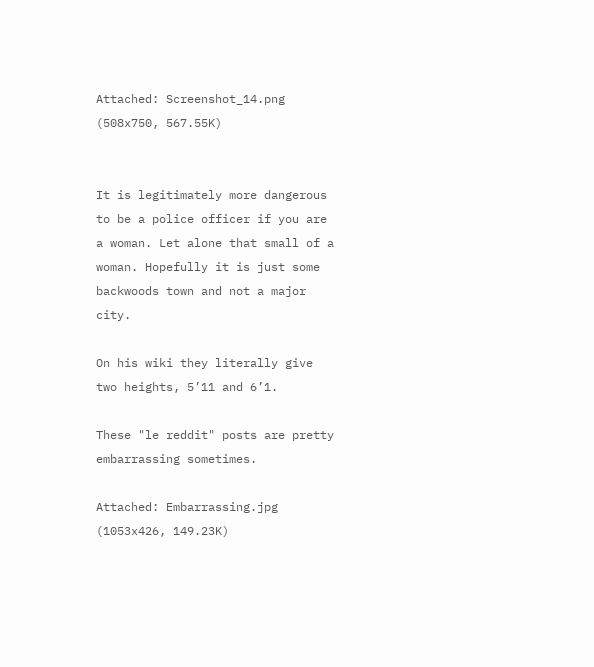Attached: Screenshot_14.png (508x750, 567.55K)


It is legitimately more dangerous to be a police officer if you are a woman. Let alone that small of a woman. Hopefully it is just some backwoods town and not a major city.

On his wiki they literally give two heights, 5’11 and 6’1.

These "le reddit" posts are pretty embarrassing sometimes.

Attached: Embarrassing.jpg (1053x426, 149.23K)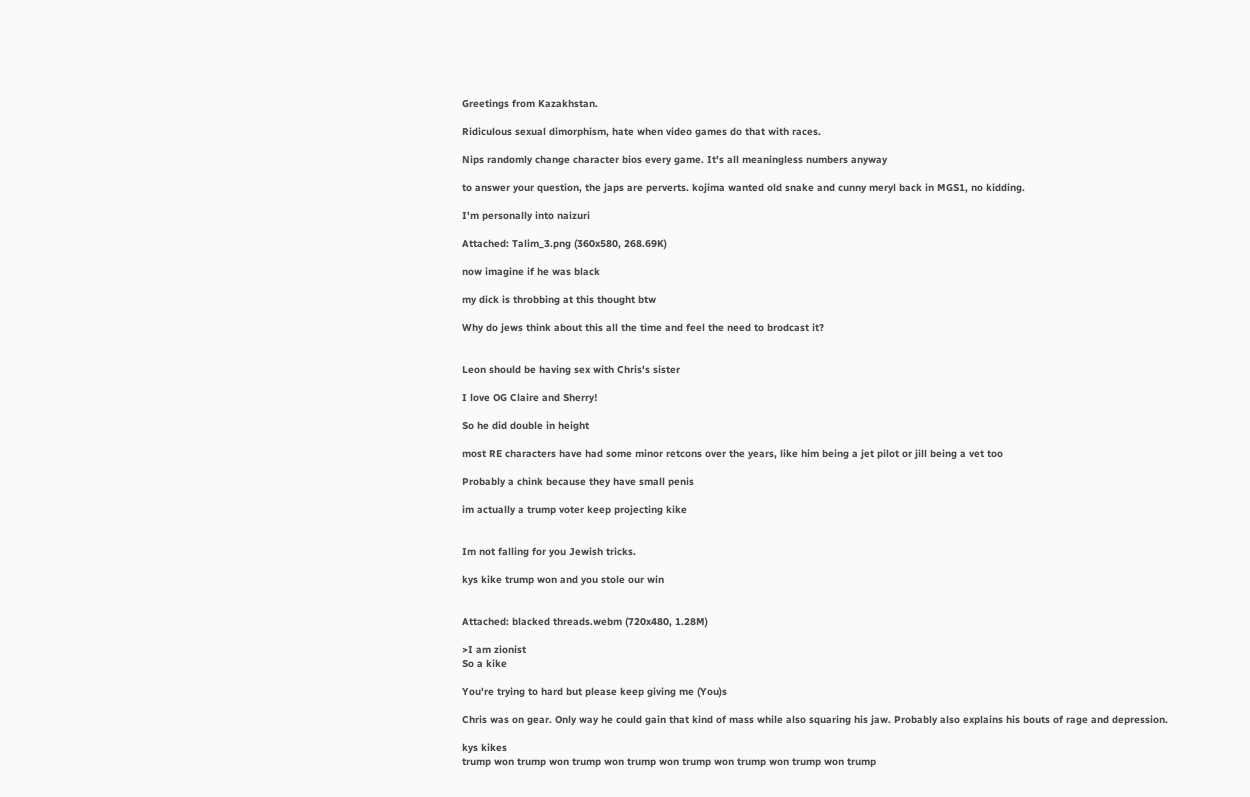Greetings from Kazakhstan.

Ridiculous sexual dimorphism, hate when video games do that with races.

Nips randomly change character bios every game. It's all meaningless numbers anyway

to answer your question, the japs are perverts. kojima wanted old snake and cunny meryl back in MGS1, no kidding.

I'm personally into naizuri

Attached: Talim_3.png (360x580, 268.69K)

now imagine if he was black

my dick is throbbing at this thought btw

Why do jews think about this all the time and feel the need to brodcast it?


Leon should be having sex with Chris's sister

I love OG Claire and Sherry!

So he did double in height

most RE characters have had some minor retcons over the years, like him being a jet pilot or jill being a vet too

Probably a chink because they have small penis

im actually a trump voter keep projecting kike


Im not falling for you Jewish tricks.

kys kike trump won and you stole our win


Attached: blacked threads.webm (720x480, 1.28M)

>I am zionist
So a kike

You're trying to hard but please keep giving me (You)s

Chris was on gear. Only way he could gain that kind of mass while also squaring his jaw. Probably also explains his bouts of rage and depression.

kys kikes
trump won trump won trump won trump won trump won trump won trump won trump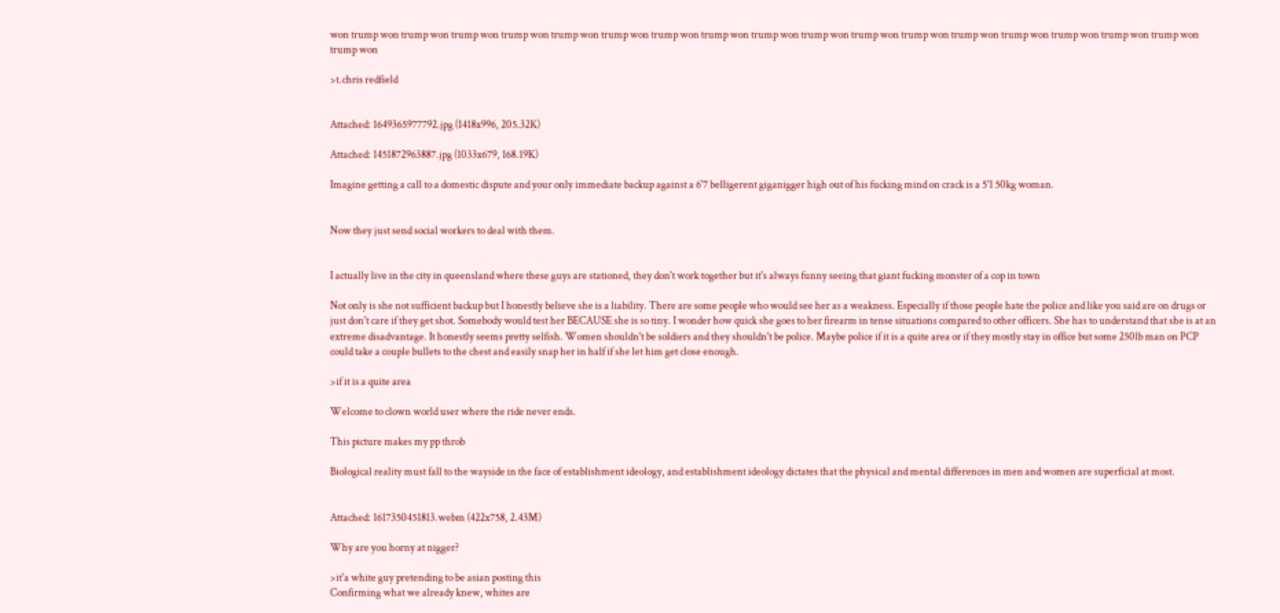won trump won trump won trump won trump won trump won trump won trump won trump won trump won trump won trump won trump won trump won trump won trump won trump won trump won trump won

>t.chris redfield


Attached: 1649365977792.jpg (1418x996, 205.32K)

Attached: 1451872963887.jpg (1033x679, 168.19K)

Imagine getting a call to a domestic dispute and your only immediate backup against a 6'7 belligerent giganigger high out of his fucking mind on crack is a 5'1 50kg woman.


Now they just send social workers to deal with them.


I actually live in the city in queensland where these guys are stationed, they don't work together but it's always funny seeing that giant fucking monster of a cop in town

Not only is she not sufficient backup but I honestly believe she is a liability. There are some people who would see her as a weakness. Especially if those people hate the police and like you said are on drugs or just don't care if they get shot. Somebody would test her BECAUSE she is so tiny. I wonder how quick she goes to her firearm in tense situations compared to other officers. She has to understand that she is at an extreme disadvantage. It honestly seems pretty selfish. Women shouldn't be soldiers and they shouldn't be police. Maybe police if it is a quite area or if they mostly stay in office but some 250lb man on PCP could take a couple bullets to the chest and easily snap her in half if she let him get close enough.

>if it is a quite area

Welcome to clown world user where the ride never ends.

This picture makes my pp throb

Biological reality must fall to the wayside in the face of establishment ideology, and establishment ideology dictates that the physical and mental differences in men and women are superficial at most.


Attached: 1617350451813.webm (422x758, 2.43M)

Why are you horny at nigger?

>it'a white guy pretending to be asian posting this
Confirming what we already knew, whites are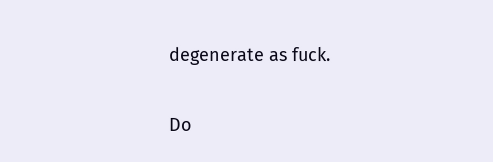degenerate as fuck.

Do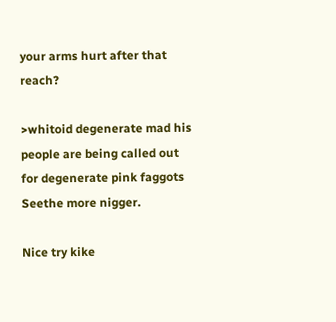your arms hurt after that reach?

>whitoid degenerate mad his people are being called out for degenerate pink faggots
Seethe more nigger.

Nice try kike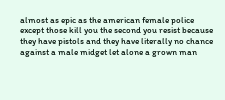almost as epic as the american female police
except those kill you the second you resist because they have pistols and they have literally no chance against a male midget let alone a grown man